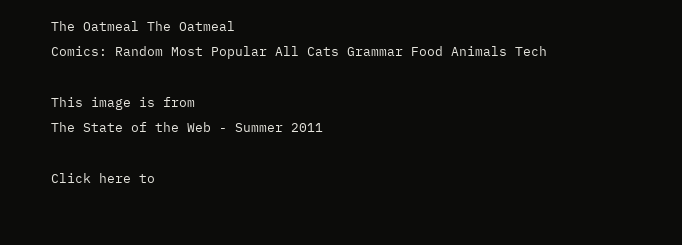The Oatmeal The Oatmeal
Comics: Random Most Popular All Cats Grammar Food Animals Tech

This image is from
The State of the Web - Summer 2011

Click here to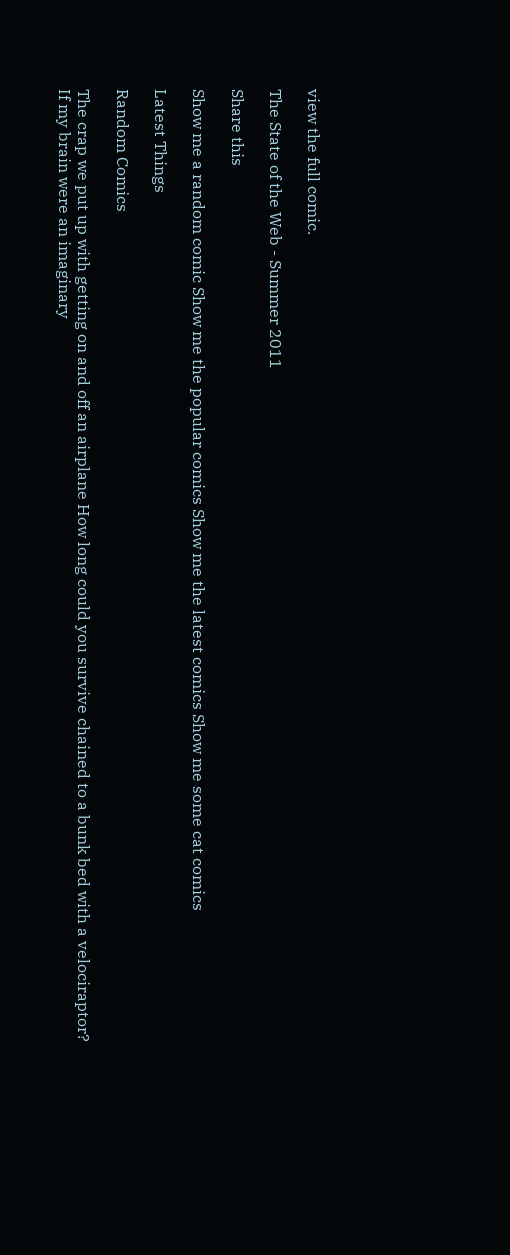view the full comic.

The State of the Web - Summer 2011

Share this

Show me a random comic Show me the popular comics Show me the latest comics Show me some cat comics

Latest Things

Random Comics

The crap we put up with getting on and off an airplane How long could you survive chained to a bunk bed with a velociraptor?
If my brain were an imaginary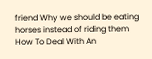friend Why we should be eating horses instead of riding them How To Deal With An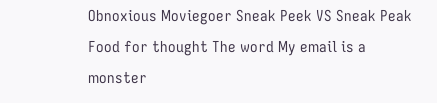Obnoxious Moviegoer Sneak Peek VS Sneak Peak
Food for thought The word My email is a monster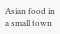Asian food in a small town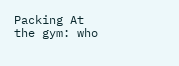Packing At the gym: who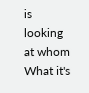is looking at whom What it's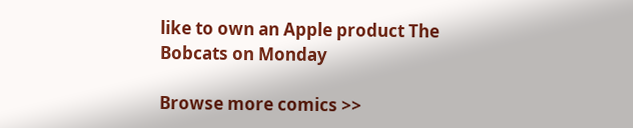like to own an Apple product The Bobcats on Monday

Browse more comics >>